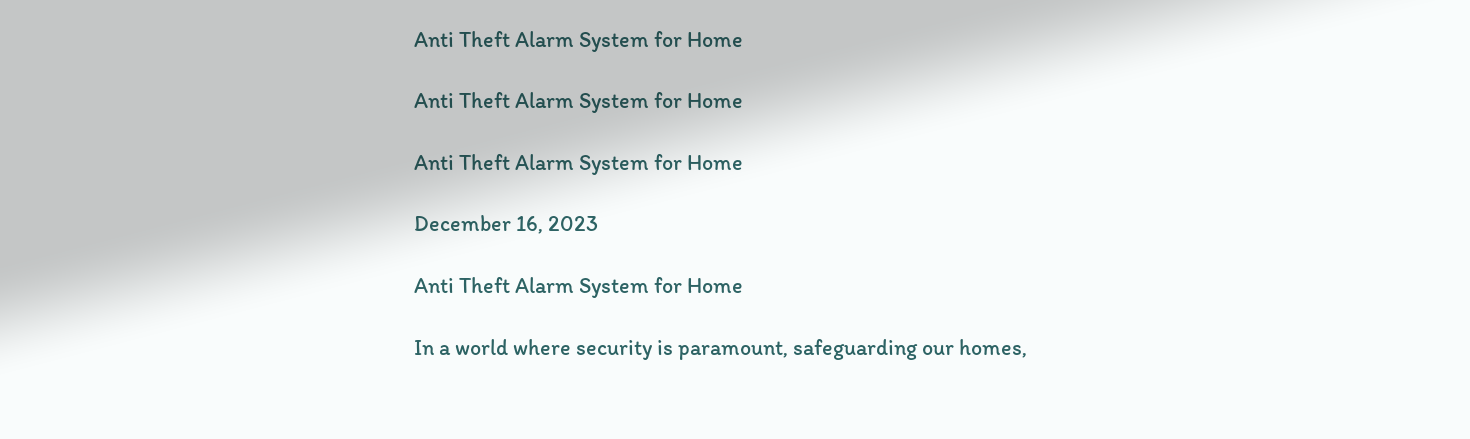Anti Theft Alarm System for Home

Anti Theft Alarm System for Home

Anti Theft Alarm System for Home

December 16, 2023

Anti Theft Alarm System for Home

In a world where security is paramount, safeguarding our homes,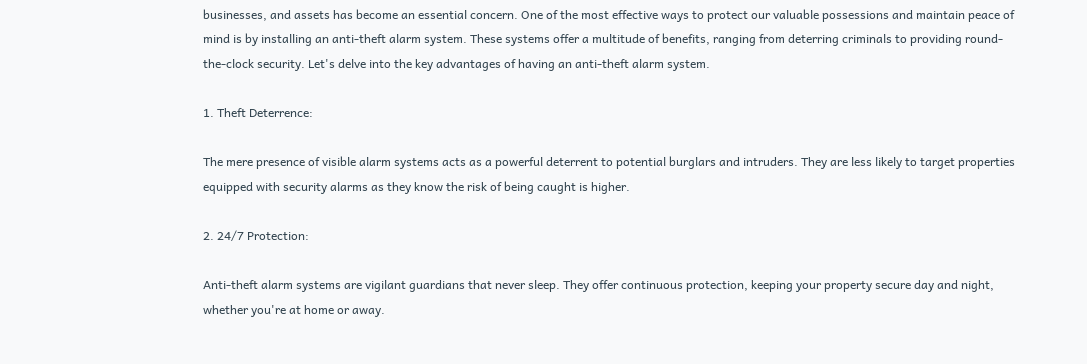businesses, and assets has become an essential concern. One of the most effective ways to protect our valuable possessions and maintain peace of mind is by installing an anti-theft alarm system. These systems offer a multitude of benefits, ranging from deterring criminals to providing round-the-clock security. Let's delve into the key advantages of having an anti-theft alarm system.

1. Theft Deterrence:

The mere presence of visible alarm systems acts as a powerful deterrent to potential burglars and intruders. They are less likely to target properties equipped with security alarms as they know the risk of being caught is higher.

2. 24/7 Protection:

Anti-theft alarm systems are vigilant guardians that never sleep. They offer continuous protection, keeping your property secure day and night, whether you're at home or away.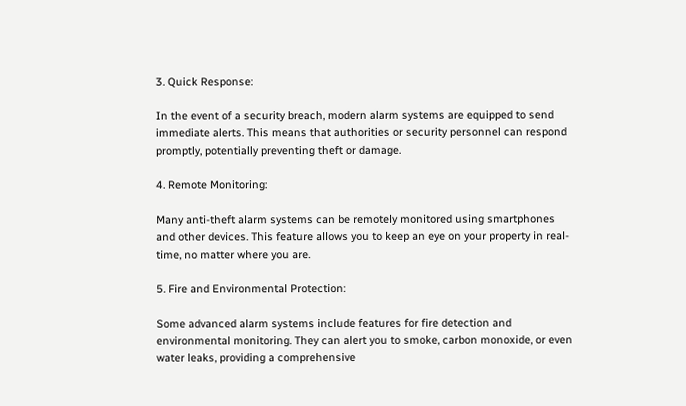3. Quick Response:

In the event of a security breach, modern alarm systems are equipped to send immediate alerts. This means that authorities or security personnel can respond promptly, potentially preventing theft or damage.

4. Remote Monitoring:

Many anti-theft alarm systems can be remotely monitored using smartphones and other devices. This feature allows you to keep an eye on your property in real-time, no matter where you are.

5. Fire and Environmental Protection:

Some advanced alarm systems include features for fire detection and environmental monitoring. They can alert you to smoke, carbon monoxide, or even water leaks, providing a comprehensive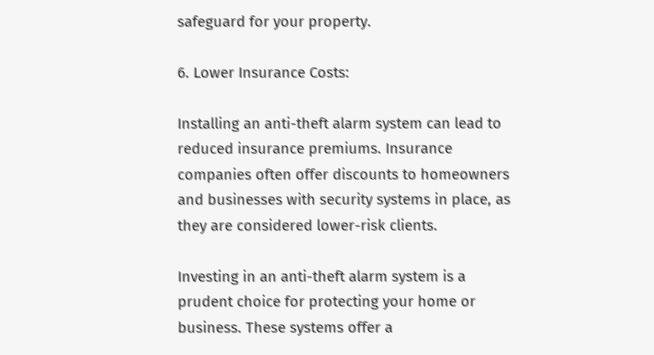safeguard for your property.

6. Lower Insurance Costs:

Installing an anti-theft alarm system can lead to reduced insurance premiums. Insurance companies often offer discounts to homeowners and businesses with security systems in place, as they are considered lower-risk clients.

Investing in an anti-theft alarm system is a prudent choice for protecting your home or business. These systems offer a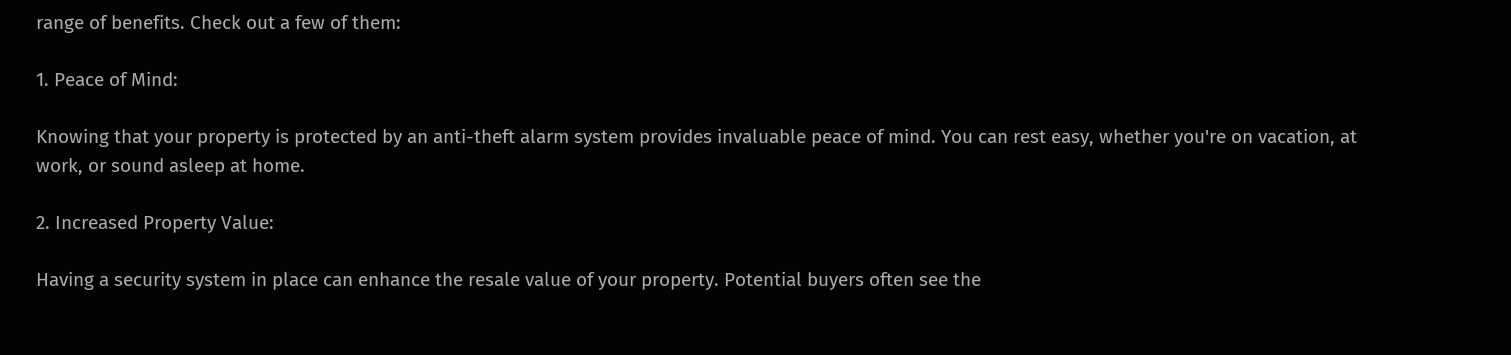range of benefits. Check out a few of them:

1. Peace of Mind:

Knowing that your property is protected by an anti-theft alarm system provides invaluable peace of mind. You can rest easy, whether you're on vacation, at work, or sound asleep at home.

2. Increased Property Value:

Having a security system in place can enhance the resale value of your property. Potential buyers often see the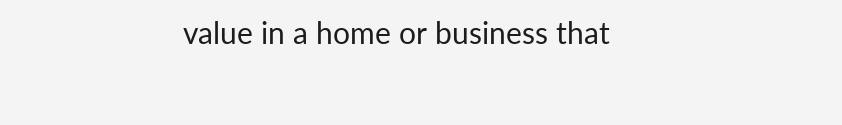value in a home or business that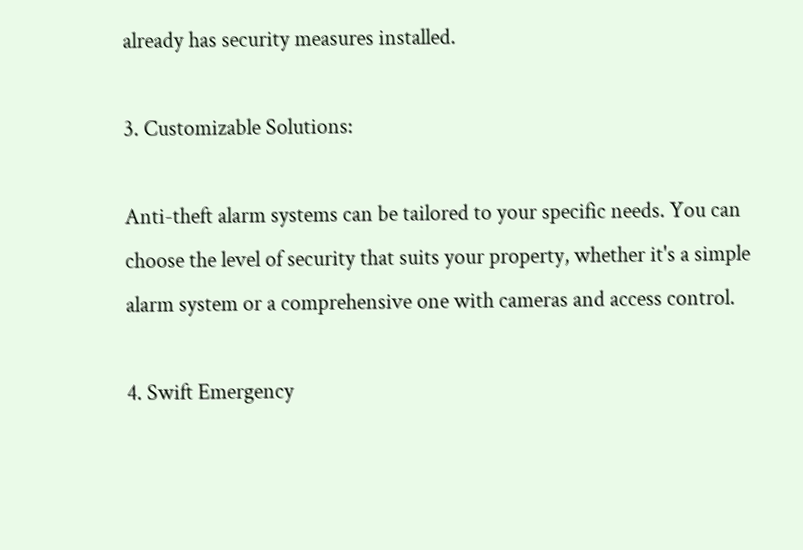already has security measures installed.

3. Customizable Solutions:

Anti-theft alarm systems can be tailored to your specific needs. You can choose the level of security that suits your property, whether it's a simple alarm system or a comprehensive one with cameras and access control.

4. Swift Emergency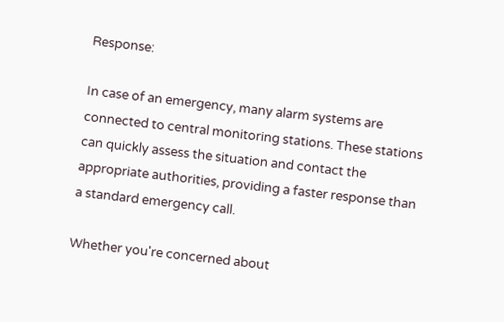Response:

In case of an emergency, many alarm systems are connected to central monitoring stations. These stations can quickly assess the situation and contact the appropriate authorities, providing a faster response than a standard emergency call.

Whether you're concerned about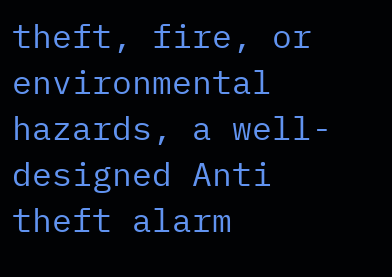theft, fire, or environmental hazards, a well-designed Anti theft alarm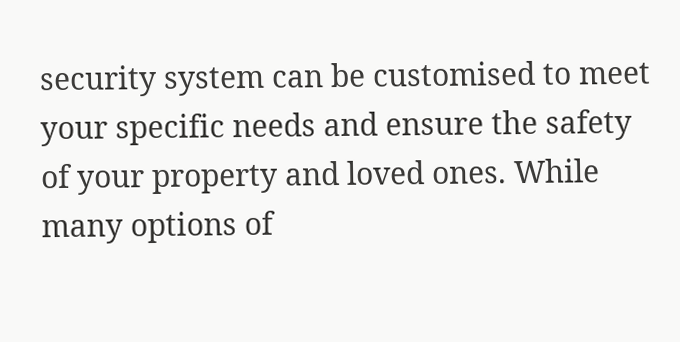security system can be customised to meet your specific needs and ensure the safety of your property and loved ones. While many options of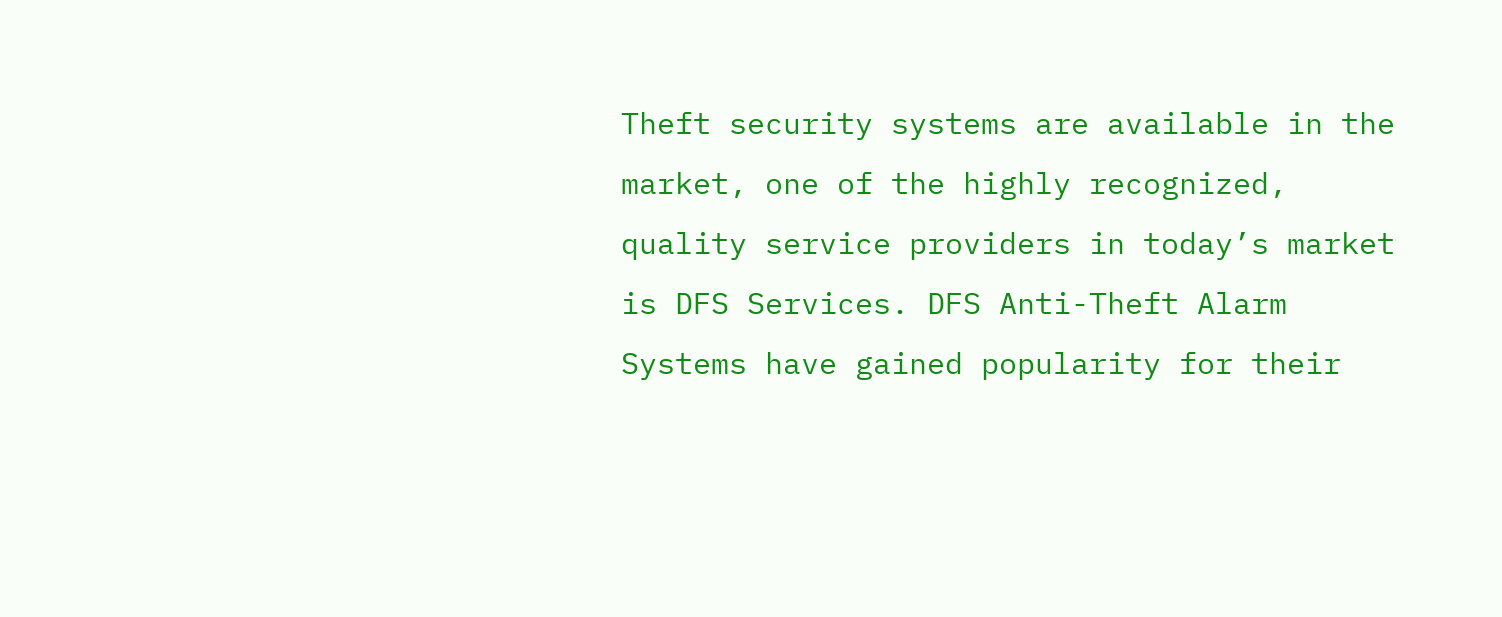Theft security systems are available in the market, one of the highly recognized, quality service providers in today’s market is DFS Services. DFS Anti-Theft Alarm Systems have gained popularity for their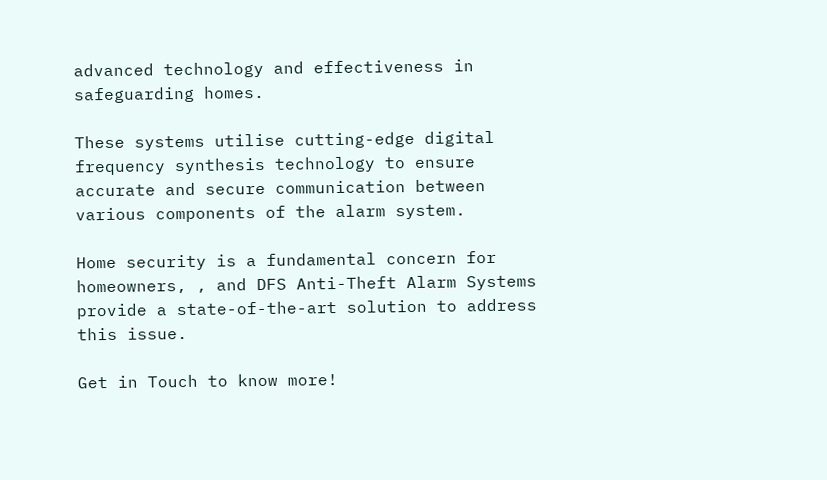advanced technology and effectiveness in safeguarding homes.

These systems utilise cutting-edge digital frequency synthesis technology to ensure accurate and secure communication between various components of the alarm system.

Home security is a fundamental concern for homeowners, , and DFS Anti-Theft Alarm Systems provide a state-of-the-art solution to address this issue.

Get in Touch to know more!